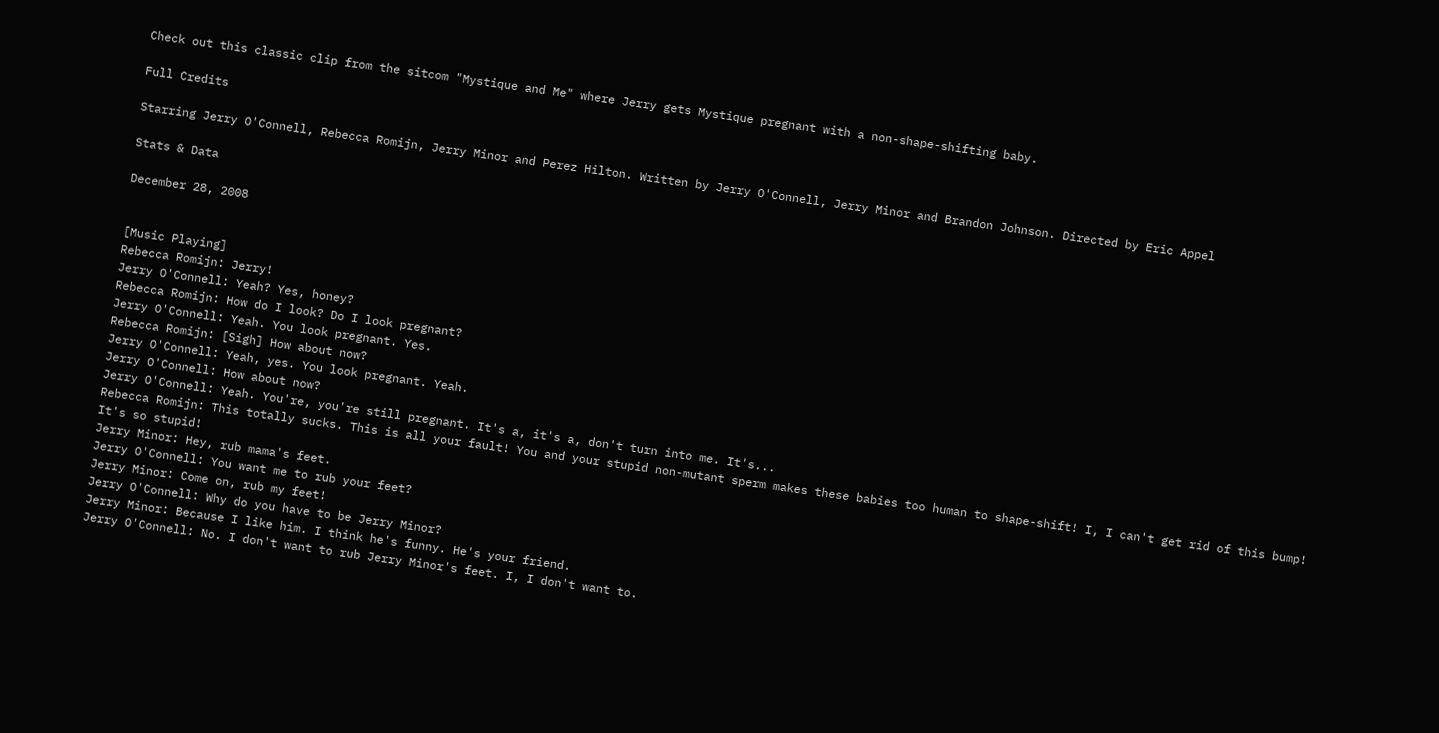Check out this classic clip from the sitcom "Mystique and Me" where Jerry gets Mystique pregnant with a non-shape-shifting baby.

Full Credits

Starring Jerry O'Connell, Rebecca Romijn, Jerry Minor and Perez Hilton. Written by Jerry O'Connell, Jerry Minor and Brandon Johnson. Directed by Eric Appel

Stats & Data

December 28, 2008


[Music Playing]
Rebecca Romijn: Jerry!
Jerry O'Connell: Yeah? Yes, honey?
Rebecca Romijn: How do I look? Do I look pregnant?
Jerry O'Connell: Yeah. You look pregnant. Yes.
Rebecca Romijn: [Sigh] How about now?
Jerry O'Connell: Yeah, yes. You look pregnant. Yeah.
Jerry O'Connell: How about now?
Jerry O'Connell: Yeah. You're, you're still pregnant. It's a, it's a, don't turn into me. It's...
Rebecca Romijn: This totally sucks. This is all your fault! You and your stupid non-mutant sperm makes these babies too human to shape-shift! I, I can't get rid of this bump! It's so stupid!
Jerry Minor: Hey, rub mama's feet.
Jerry O'Connell: You want me to rub your feet?
Jerry Minor: Come on, rub my feet!
Jerry O'Connell: Why do you have to be Jerry Minor?
Jerry Minor: Because I like him. I think he's funny. He's your friend.
Jerry O'Connell: No. I don't want to rub Jerry Minor's feet. I, I don't want to.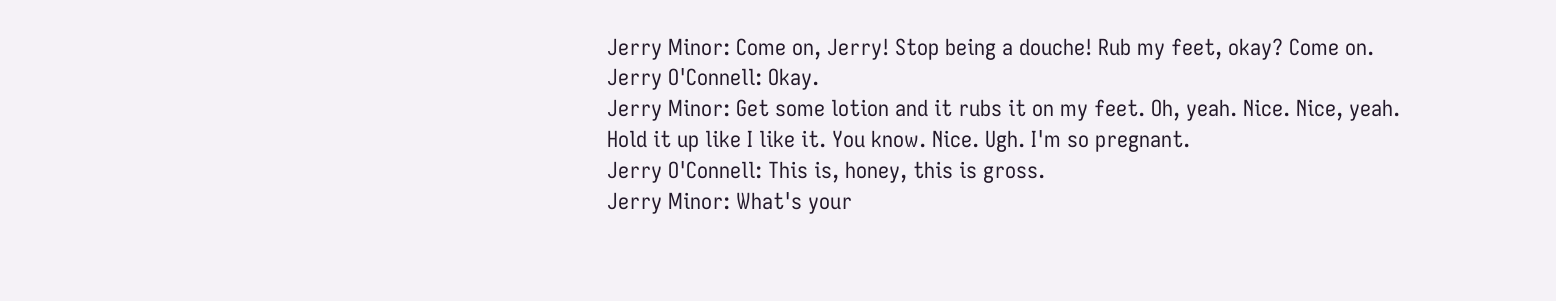Jerry Minor: Come on, Jerry! Stop being a douche! Rub my feet, okay? Come on.
Jerry O'Connell: Okay.
Jerry Minor: Get some lotion and it rubs it on my feet. Oh, yeah. Nice. Nice, yeah. Hold it up like I like it. You know. Nice. Ugh. I'm so pregnant.
Jerry O'Connell: This is, honey, this is gross.
Jerry Minor: What's your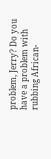problem, Jerry? Do you have a problem with rubbing African-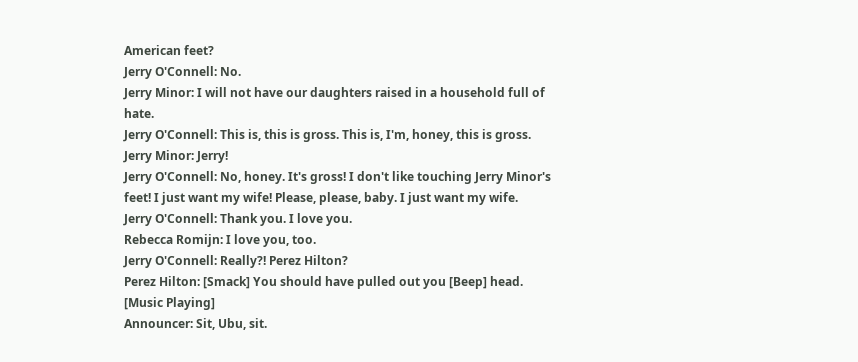American feet?
Jerry O'Connell: No.
Jerry Minor: I will not have our daughters raised in a household full of hate.
Jerry O'Connell: This is, this is gross. This is, I'm, honey, this is gross.
Jerry Minor: Jerry!
Jerry O'Connell: No, honey. It's gross! I don't like touching Jerry Minor's feet! I just want my wife! Please, please, baby. I just want my wife.
Jerry O'Connell: Thank you. I love you.
Rebecca Romijn: I love you, too.
Jerry O'Connell: Really?! Perez Hilton?
Perez Hilton: [Smack] You should have pulled out you [Beep] head.
[Music Playing]
Announcer: Sit, Ubu, sit.